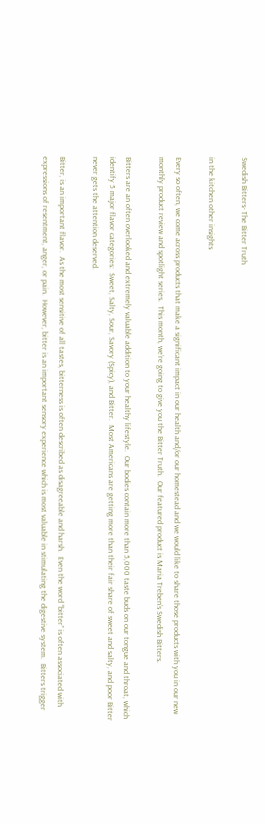Swedish Bitters- The Bitter Truth

in the kitchen other insights

Every so often, we come across products that make a significant impact in our health and/or our homestead and we would like to share those products with you in our new monthly product review and spotlight series.  This month, we’re going to give you the Bitter Truth.  Our featured product is Maria Treben’s Swedish Bitters.

Bitters are an often overlooked and extremely valuable addition to your healthy lifestyle.  Our bodies contain more than 5,000 taste buds on our tongue and throat, which identify 5 major flavor categories:  Sweet, Salty, Sour, Savory (Spicy), and Bitter.  Most Americans are getting more than their fair share of sweet and salty, and poor Bitter never gets the attention deserved.

Bitter, is an important flavor.  As the most sensitive of all tastes, bitterness is often described as disagreeable and harsh.  Even the word “bitter” is often associated with expressions of resentment, anger, or pain.  However, bitter is an important sensory experience which is most valuable in stimulating the digestive system.  Bitters trigger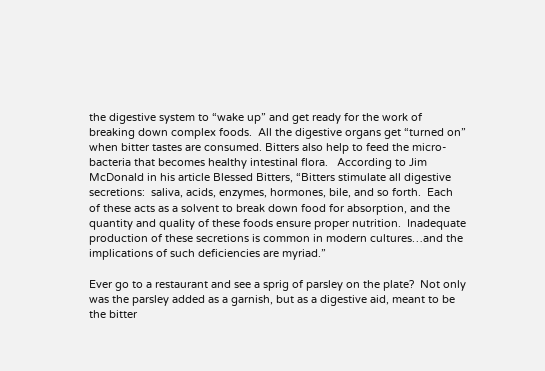the digestive system to “wake up” and get ready for the work of breaking down complex foods.  All the digestive organs get “turned on” when bitter tastes are consumed. Bitters also help to feed the micro-bacteria that becomes healthy intestinal flora.   According to Jim McDonald in his article Blessed Bitters, “Bitters stimulate all digestive secretions:  saliva, acids, enzymes, hormones, bile, and so forth.  Each of these acts as a solvent to break down food for absorption, and the quantity and quality of these foods ensure proper nutrition.  Inadequate production of these secretions is common in modern cultures…and the implications of such deficiencies are myriad.”

Ever go to a restaurant and see a sprig of parsley on the plate?  Not only was the parsley added as a garnish, but as a digestive aid, meant to be the bitter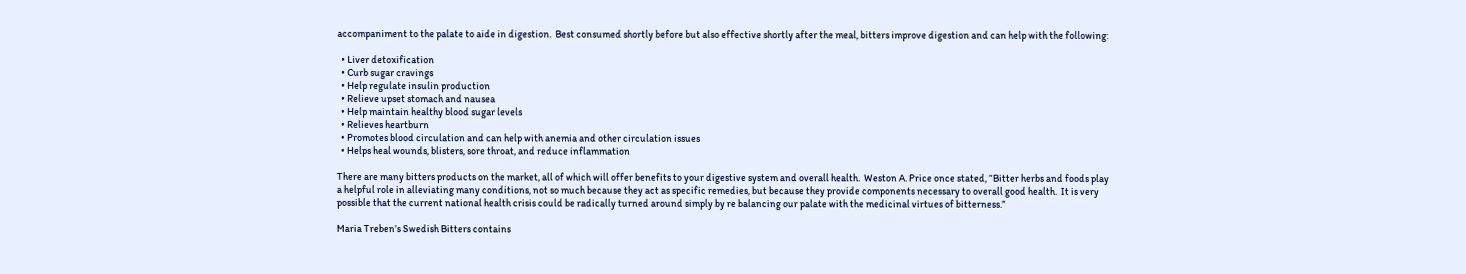accompaniment to the palate to aide in digestion.  Best consumed shortly before but also effective shortly after the meal, bitters improve digestion and can help with the following:

  • Liver detoxification
  • Curb sugar cravings
  • Help regulate insulin production
  • Relieve upset stomach and nausea
  • Help maintain healthy blood sugar levels
  • Relieves heartburn
  • Promotes blood circulation and can help with anemia and other circulation issues
  • Helps heal wounds, blisters, sore throat, and reduce inflammation

There are many bitters products on the market, all of which will offer benefits to your digestive system and overall health.  Weston A. Price once stated, “Bitter herbs and foods play a helpful role in alleviating many conditions, not so much because they act as specific remedies, but because they provide components necessary to overall good health.  It is very possible that the current national health crisis could be radically turned around simply by re balancing our palate with the medicinal virtues of bitterness.”

Maria Treben’s Swedish Bitters contains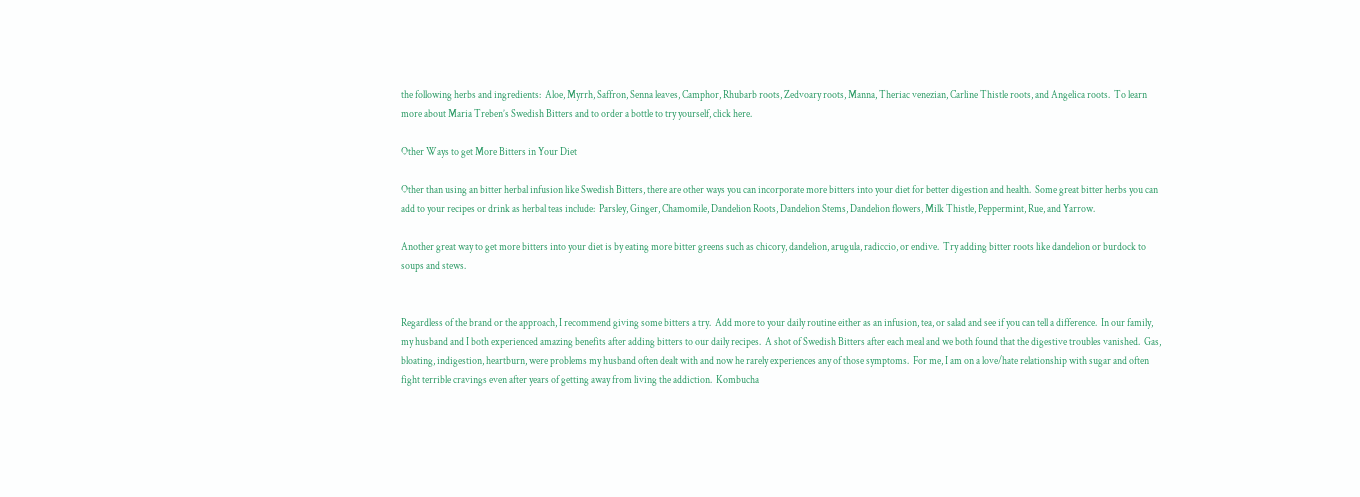the following herbs and ingredients:  Aloe, Myrrh, Saffron, Senna leaves, Camphor, Rhubarb roots, Zedvoary roots, Manna, Theriac venezian, Carline Thistle roots, and Angelica roots.  To learn more about Maria Treben’s Swedish Bitters and to order a bottle to try yourself, click here.

Other Ways to get More Bitters in Your Diet

Other than using an bitter herbal infusion like Swedish Bitters, there are other ways you can incorporate more bitters into your diet for better digestion and health.  Some great bitter herbs you can add to your recipes or drink as herbal teas include:  Parsley, Ginger, Chamomile, Dandelion Roots, Dandelion Stems, Dandelion flowers, Milk Thistle, Peppermint, Rue, and Yarrow.

Another great way to get more bitters into your diet is by eating more bitter greens such as chicory, dandelion, arugula, radiccio, or endive.  Try adding bitter roots like dandelion or burdock to soups and stews.


Regardless of the brand or the approach, I recommend giving some bitters a try.  Add more to your daily routine either as an infusion, tea, or salad and see if you can tell a difference.  In our family, my husband and I both experienced amazing benefits after adding bitters to our daily recipes.  A shot of Swedish Bitters after each meal and we both found that the digestive troubles vanished.  Gas, bloating, indigestion, heartburn, were problems my husband often dealt with and now he rarely experiences any of those symptoms.  For me, I am on a love/hate relationship with sugar and often fight terrible cravings even after years of getting away from living the addiction.  Kombucha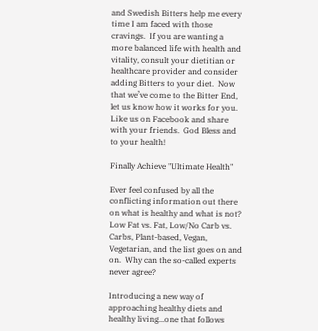and Swedish Bitters help me every time I am faced with those cravings.  If you are wanting a more balanced life with health and vitality, consult your dietitian or healthcare provider and consider adding Bitters to your diet.  Now that we’ve come to the Bitter End, let us know how it works for you.  Like us on Facebook and share with your friends.  God Bless and to your health!

Finally Achieve "Ultimate Health"

Ever feel confused by all the conflicting information out there on what is healthy and what is not?  Low Fat vs. Fat, Low/No Carb vs. Carbs, Plant-based, Vegan, Vegetarian, and the list goes on and on.  Why can the so-called experts never agree?

Introducing a new way of approaching healthy diets and healthy living...one that follows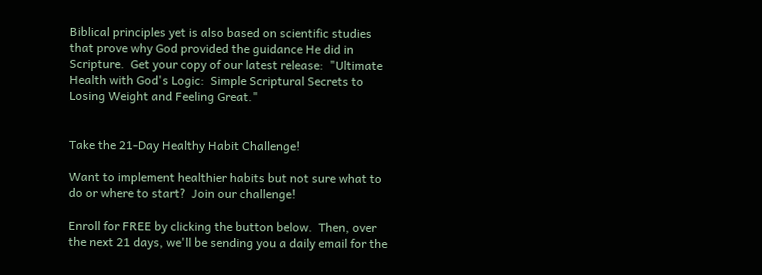Biblical principles yet is also based on scientific studies that prove why God provided the guidance He did in Scripture.  Get your copy of our latest release:  "Ultimate Health with God's Logic:  Simple Scriptural Secrets to Losing Weight and Feeling Great."


Take the 21-Day Healthy Habit Challenge!

Want to implement healthier habits but not sure what to do or where to start?  Join our challenge!

Enroll for FREE by clicking the button below.  Then, over the next 21 days, we'll be sending you a daily email for the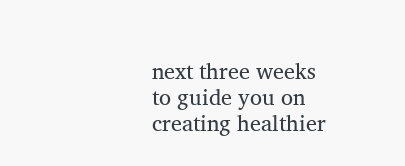next three weeks to guide you on creating healthier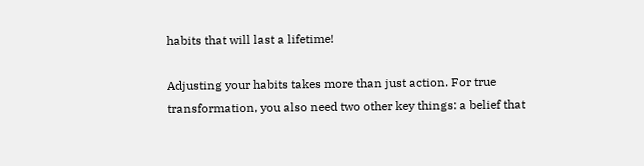habits that will last a lifetime!

Adjusting your habits takes more than just action. For true transformation, you also need two other key things: a belief that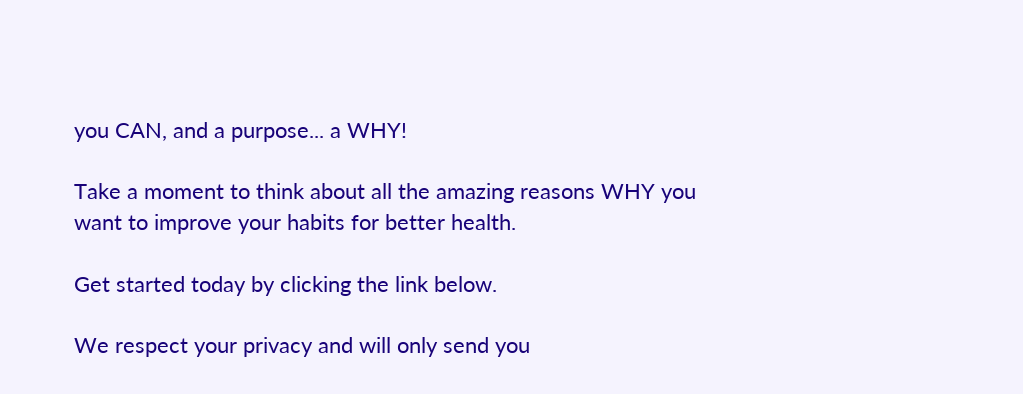you CAN, and a purpose... a WHY!

Take a moment to think about all the amazing reasons WHY you want to improve your habits for better health.

Get started today by clicking the link below.

We respect your privacy and will only send you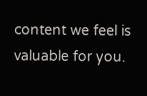content we feel is valuable for you.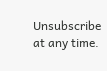Unsubscribe at any time.